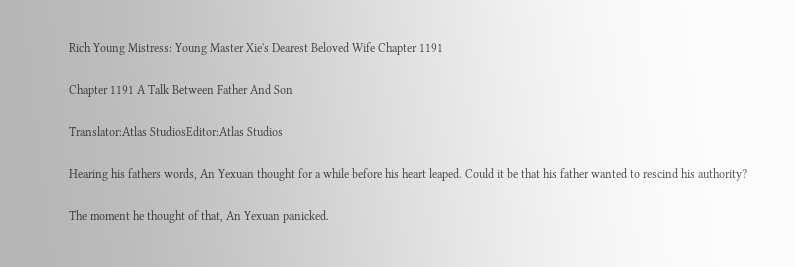Rich Young Mistress: Young Master Xie's Dearest Beloved Wife Chapter 1191

Chapter 1191 A Talk Between Father And Son

Translator:Atlas StudiosEditor:Atlas Studios

Hearing his fathers words, An Yexuan thought for a while before his heart leaped. Could it be that his father wanted to rescind his authority?

The moment he thought of that, An Yexuan panicked.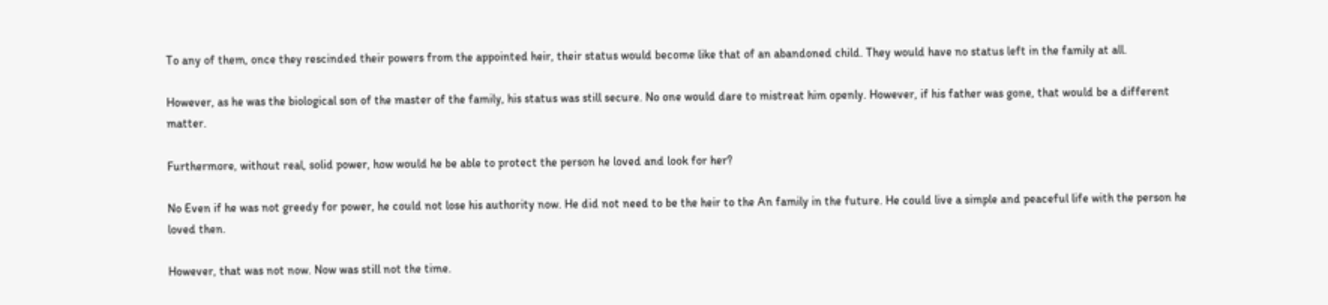To any of them, once they rescinded their powers from the appointed heir, their status would become like that of an abandoned child. They would have no status left in the family at all.

However, as he was the biological son of the master of the family, his status was still secure. No one would dare to mistreat him openly. However, if his father was gone, that would be a different matter.

Furthermore, without real, solid power, how would he be able to protect the person he loved and look for her?

No Even if he was not greedy for power, he could not lose his authority now. He did not need to be the heir to the An family in the future. He could live a simple and peaceful life with the person he loved then.

However, that was not now. Now was still not the time.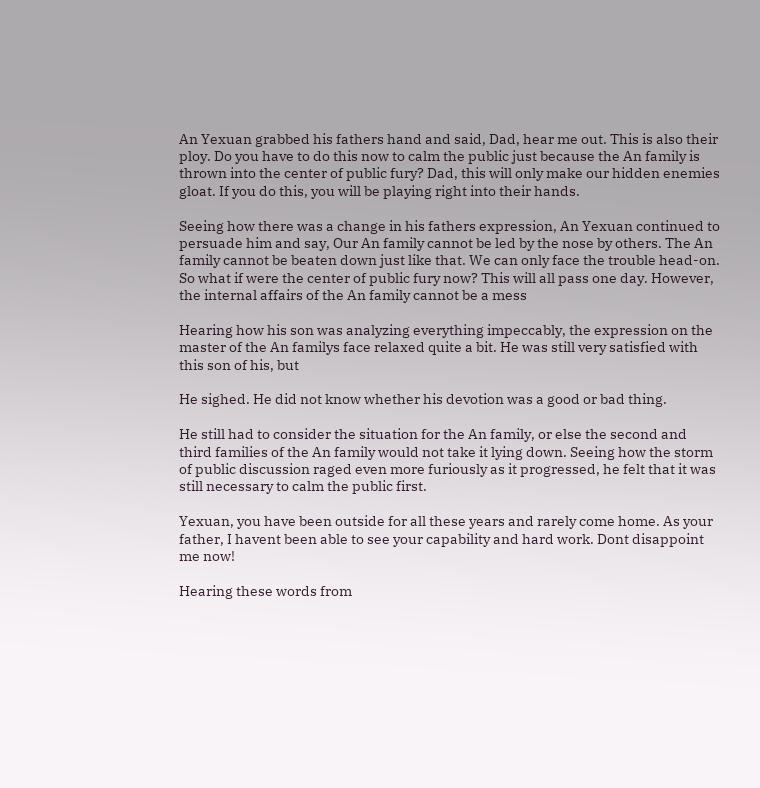An Yexuan grabbed his fathers hand and said, Dad, hear me out. This is also their ploy. Do you have to do this now to calm the public just because the An family is thrown into the center of public fury? Dad, this will only make our hidden enemies gloat. If you do this, you will be playing right into their hands.

Seeing how there was a change in his fathers expression, An Yexuan continued to persuade him and say, Our An family cannot be led by the nose by others. The An family cannot be beaten down just like that. We can only face the trouble head-on. So what if were the center of public fury now? This will all pass one day. However, the internal affairs of the An family cannot be a mess

Hearing how his son was analyzing everything impeccably, the expression on the master of the An familys face relaxed quite a bit. He was still very satisfied with this son of his, but

He sighed. He did not know whether his devotion was a good or bad thing.

He still had to consider the situation for the An family, or else the second and third families of the An family would not take it lying down. Seeing how the storm of public discussion raged even more furiously as it progressed, he felt that it was still necessary to calm the public first.

Yexuan, you have been outside for all these years and rarely come home. As your father, I havent been able to see your capability and hard work. Dont disappoint me now!

Hearing these words from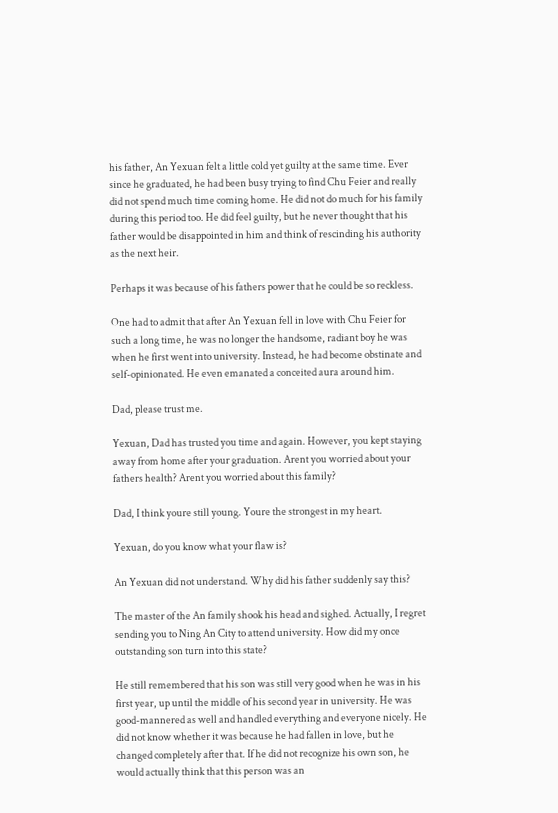his father, An Yexuan felt a little cold yet guilty at the same time. Ever since he graduated, he had been busy trying to find Chu Feier and really did not spend much time coming home. He did not do much for his family during this period too. He did feel guilty, but he never thought that his father would be disappointed in him and think of rescinding his authority as the next heir.

Perhaps it was because of his fathers power that he could be so reckless.

One had to admit that after An Yexuan fell in love with Chu Feier for such a long time, he was no longer the handsome, radiant boy he was when he first went into university. Instead, he had become obstinate and self-opinionated. He even emanated a conceited aura around him.

Dad, please trust me.

Yexuan, Dad has trusted you time and again. However, you kept staying away from home after your graduation. Arent you worried about your fathers health? Arent you worried about this family?

Dad, I think youre still young. Youre the strongest in my heart.

Yexuan, do you know what your flaw is?

An Yexuan did not understand. Why did his father suddenly say this?

The master of the An family shook his head and sighed. Actually, I regret sending you to Ning An City to attend university. How did my once outstanding son turn into this state?

He still remembered that his son was still very good when he was in his first year, up until the middle of his second year in university. He was good-mannered as well and handled everything and everyone nicely. He did not know whether it was because he had fallen in love, but he changed completely after that. If he did not recognize his own son, he would actually think that this person was an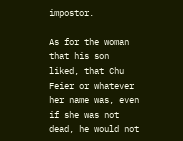impostor.

As for the woman that his son liked, that Chu Feier or whatever her name was, even if she was not dead, he would not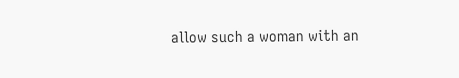allow such a woman with an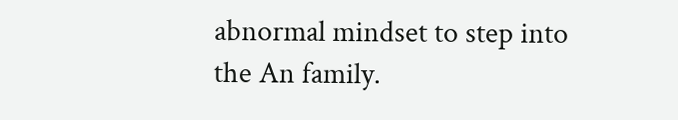abnormal mindset to step into the An family.